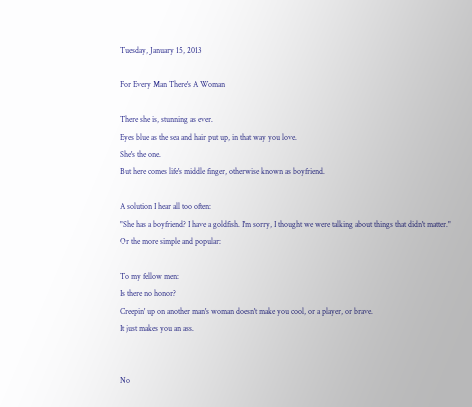Tuesday, January 15, 2013

For Every Man There's A Woman

There she is, stunning as ever.
Eyes blue as the sea and hair put up, in that way you love.
She's the one.
But here comes life's middle finger, otherwise known as boyfriend.

A solution I hear all too often:
"She has a boyfriend? I have a goldfish. I'm sorry, I thought we were talking about things that didn't matter."
Or the more simple and popular:

To my fellow men:
Is there no honor?
Creepin' up on another man's woman doesn't make you cool, or a player, or brave.
It just makes you an ass.


No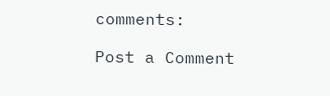comments:

Post a Comment